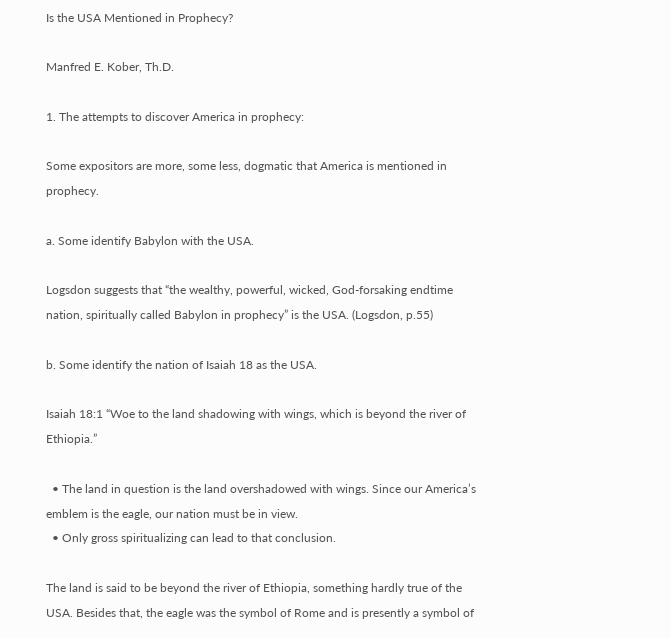Is the USA Mentioned in Prophecy?

Manfred E. Kober, Th.D.

1. The attempts to discover America in prophecy:

Some expositors are more, some less, dogmatic that America is mentioned in prophecy.

a. Some identify Babylon with the USA.

Logsdon suggests that “the wealthy, powerful, wicked, God-forsaking endtime nation, spiritually called Babylon in prophecy” is the USA. (Logsdon, p.55)

b. Some identify the nation of Isaiah 18 as the USA.

Isaiah 18:1 “Woe to the land shadowing with wings, which is beyond the river of Ethiopia.”

  • The land in question is the land overshadowed with wings. Since our America’s emblem is the eagle, our nation must be in view.
  • Only gross spiritualizing can lead to that conclusion.

The land is said to be beyond the river of Ethiopia, something hardly true of the USA. Besides that, the eagle was the symbol of Rome and is presently a symbol of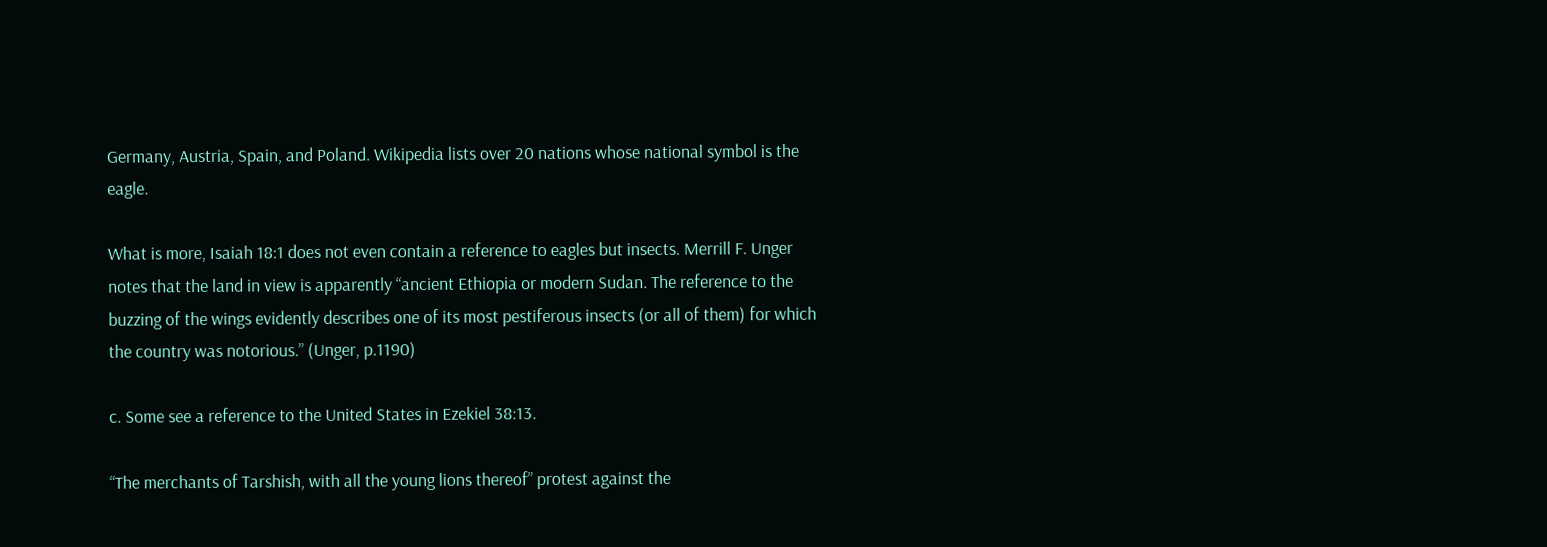Germany, Austria, Spain, and Poland. Wikipedia lists over 20 nations whose national symbol is the eagle.

What is more, Isaiah 18:1 does not even contain a reference to eagles but insects. Merrill F. Unger notes that the land in view is apparently “ancient Ethiopia or modern Sudan. The reference to the buzzing of the wings evidently describes one of its most pestiferous insects (or all of them) for which the country was notorious.” (Unger, p.1190)

c. Some see a reference to the United States in Ezekiel 38:13.

“The merchants of Tarshish, with all the young lions thereof” protest against the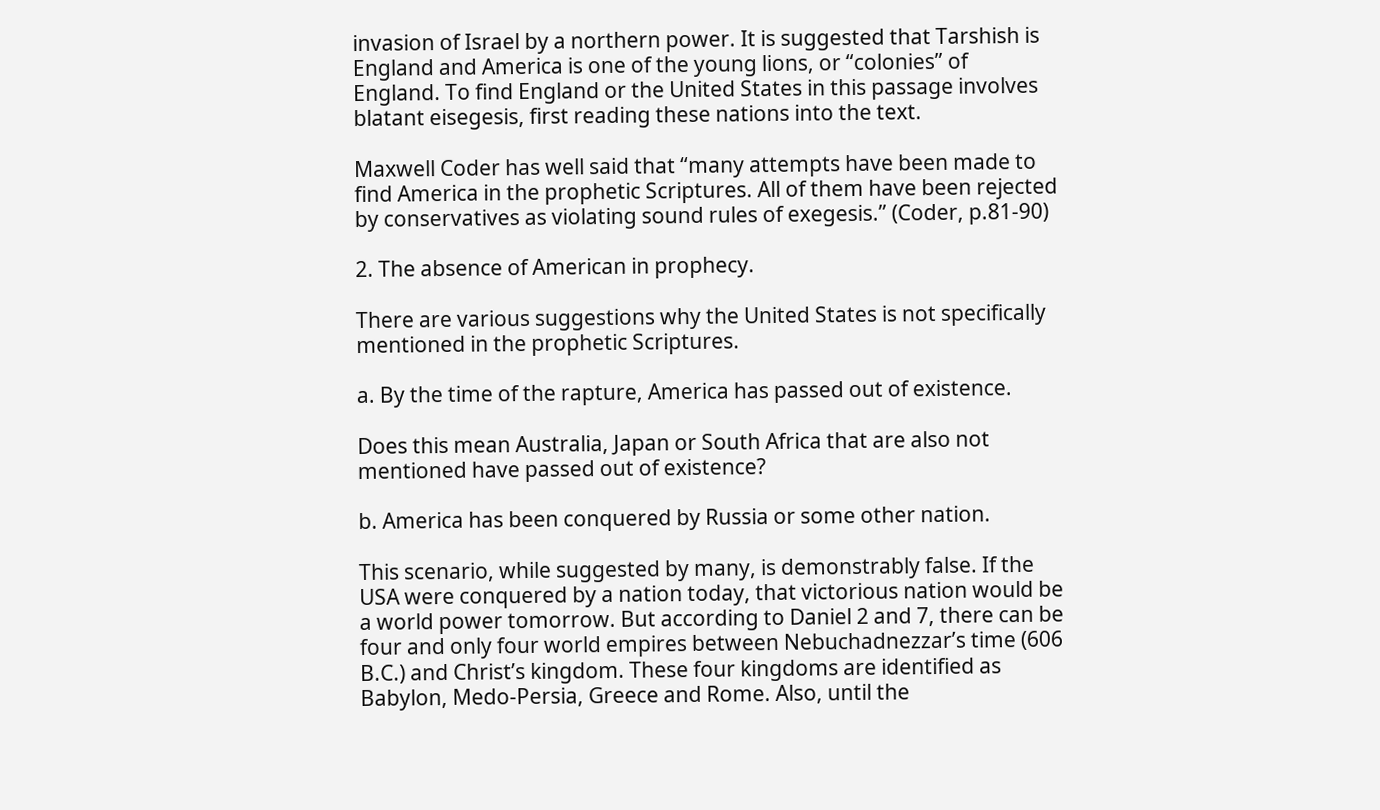invasion of Israel by a northern power. It is suggested that Tarshish is England and America is one of the young lions, or “colonies” of England. To find England or the United States in this passage involves blatant eisegesis, first reading these nations into the text.

Maxwell Coder has well said that “many attempts have been made to find America in the prophetic Scriptures. All of them have been rejected by conservatives as violating sound rules of exegesis.” (Coder, p.81-90)

2. The absence of American in prophecy.

There are various suggestions why the United States is not specifically mentioned in the prophetic Scriptures.

a. By the time of the rapture, America has passed out of existence.

Does this mean Australia, Japan or South Africa that are also not mentioned have passed out of existence?

b. America has been conquered by Russia or some other nation.

This scenario, while suggested by many, is demonstrably false. If the USA were conquered by a nation today, that victorious nation would be a world power tomorrow. But according to Daniel 2 and 7, there can be four and only four world empires between Nebuchadnezzar’s time (606 B.C.) and Christ’s kingdom. These four kingdoms are identified as Babylon, Medo-Persia, Greece and Rome. Also, until the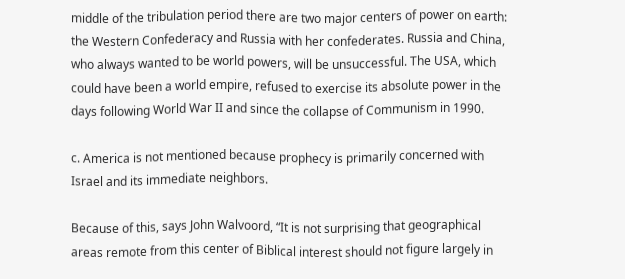middle of the tribulation period there are two major centers of power on earth: the Western Confederacy and Russia with her confederates. Russia and China, who always wanted to be world powers, will be unsuccessful. The USA, which could have been a world empire, refused to exercise its absolute power in the days following World War II and since the collapse of Communism in 1990.

c. America is not mentioned because prophecy is primarily concerned with Israel and its immediate neighbors.

Because of this, says John Walvoord, “It is not surprising that geographical areas remote from this center of Biblical interest should not figure largely in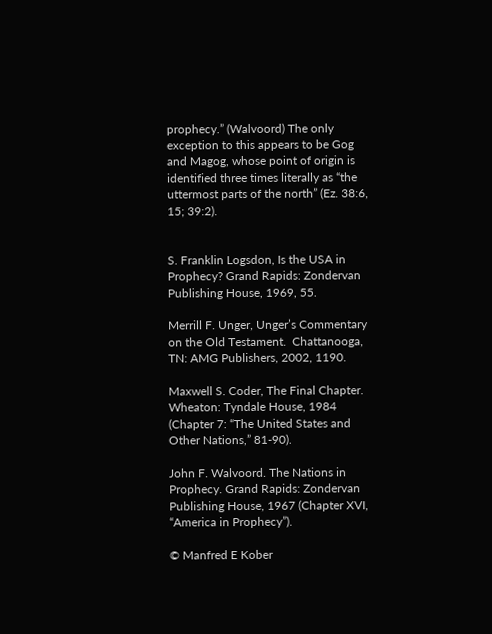prophecy.” (Walvoord) The only exception to this appears to be Gog and Magog, whose point of origin is identified three times literally as “the uttermost parts of the north” (Ez. 38:6, 15; 39:2).


S. Franklin Logsdon, Is the USA in Prophecy? Grand Rapids: Zondervan Publishing House, 1969, 55.

Merrill F. Unger, Unger’s Commentary on the Old Testament.  Chattanooga, TN: AMG Publishers, 2002, 1190.

Maxwell S. Coder, The Final Chapter. Wheaton: Tyndale House, 1984 (Chapter 7: “The United States and Other Nations,” 81-90).

John F. Walvoord. The Nations in Prophecy. Grand Rapids: Zondervan Publishing House, 1967 (Chapter XVI, “America in Prophecy”).

© Manfred E Kober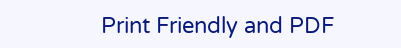Print Friendly and PDF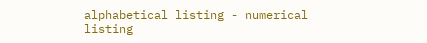alphabetical listing - numerical listing